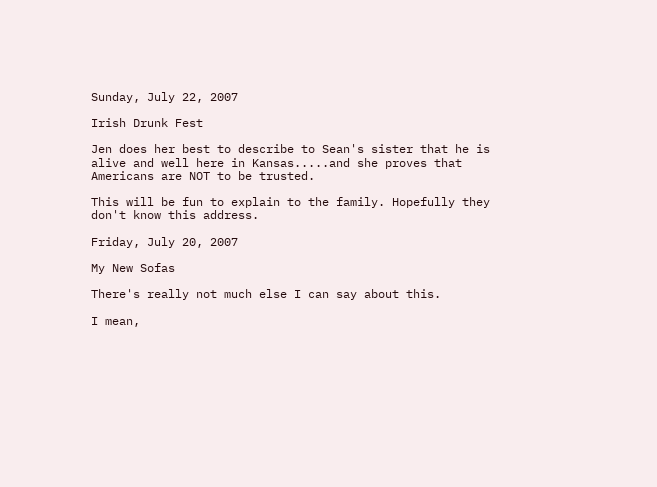Sunday, July 22, 2007

Irish Drunk Fest

Jen does her best to describe to Sean's sister that he is alive and well here in Kansas.....and she proves that Americans are NOT to be trusted.

This will be fun to explain to the family. Hopefully they don't know this address.

Friday, July 20, 2007

My New Sofas

There's really not much else I can say about this.

I mean,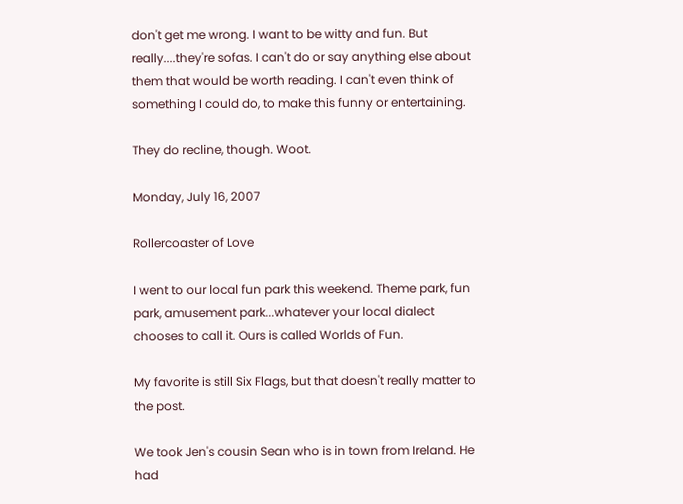don't get me wrong. I want to be witty and fun. But really....they're sofas. I can't do or say anything else about them that would be worth reading. I can't even think of something I could do, to make this funny or entertaining.

They do recline, though. Woot.

Monday, July 16, 2007

Rollercoaster of Love

I went to our local fun park this weekend. Theme park, fun park, amusement park...whatever your local dialect chooses to call it. Ours is called Worlds of Fun.

My favorite is still Six Flags, but that doesn't really matter to the post.

We took Jen's cousin Sean who is in town from Ireland. He had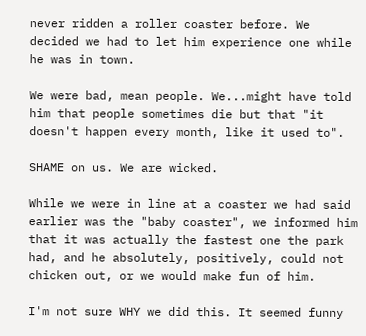never ridden a roller coaster before. We decided we had to let him experience one while he was in town.

We were bad, mean people. We...might have told him that people sometimes die but that "it doesn't happen every month, like it used to".

SHAME on us. We are wicked.

While we were in line at a coaster we had said earlier was the "baby coaster", we informed him that it was actually the fastest one the park had, and he absolutely, positively, could not chicken out, or we would make fun of him.

I'm not sure WHY we did this. It seemed funny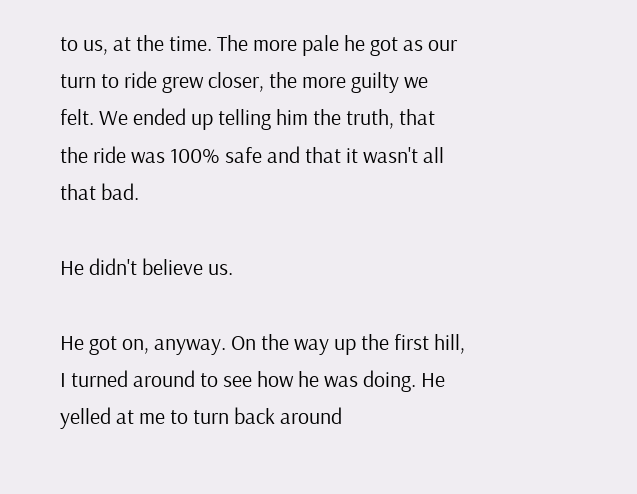to us, at the time. The more pale he got as our turn to ride grew closer, the more guilty we felt. We ended up telling him the truth, that the ride was 100% safe and that it wasn't all that bad.

He didn't believe us.

He got on, anyway. On the way up the first hill, I turned around to see how he was doing. He yelled at me to turn back around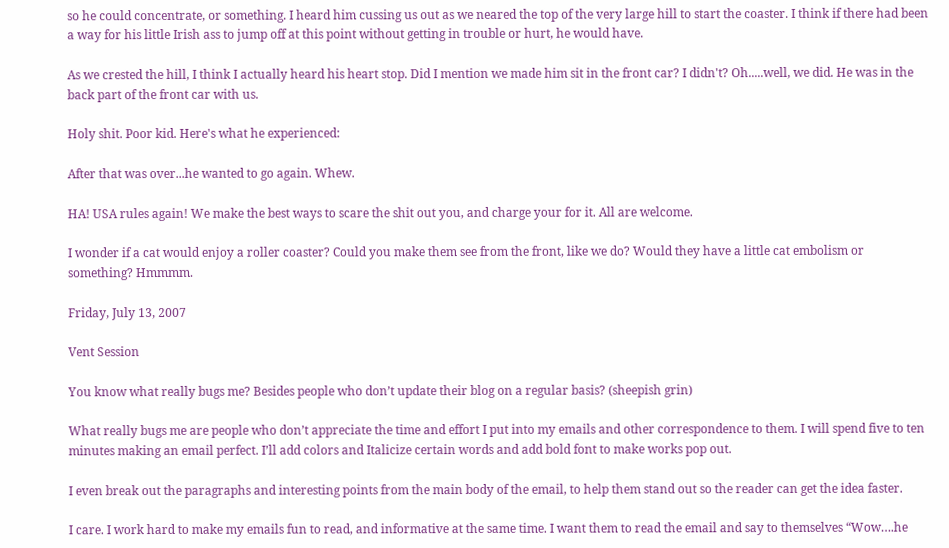so he could concentrate, or something. I heard him cussing us out as we neared the top of the very large hill to start the coaster. I think if there had been a way for his little Irish ass to jump off at this point without getting in trouble or hurt, he would have.

As we crested the hill, I think I actually heard his heart stop. Did I mention we made him sit in the front car? I didn't? Oh.....well, we did. He was in the back part of the front car with us.

Holy shit. Poor kid. Here's what he experienced:

After that was over...he wanted to go again. Whew.

HA! USA rules again! We make the best ways to scare the shit out you, and charge your for it. All are welcome.

I wonder if a cat would enjoy a roller coaster? Could you make them see from the front, like we do? Would they have a little cat embolism or something? Hmmmm.

Friday, July 13, 2007

Vent Session

You know what really bugs me? Besides people who don’t update their blog on a regular basis? (sheepish grin)

What really bugs me are people who don’t appreciate the time and effort I put into my emails and other correspondence to them. I will spend five to ten minutes making an email perfect. I’ll add colors and Italicize certain words and add bold font to make works pop out.

I even break out the paragraphs and interesting points from the main body of the email, to help them stand out so the reader can get the idea faster.

I care. I work hard to make my emails fun to read, and informative at the same time. I want them to read the email and say to themselves “Wow….he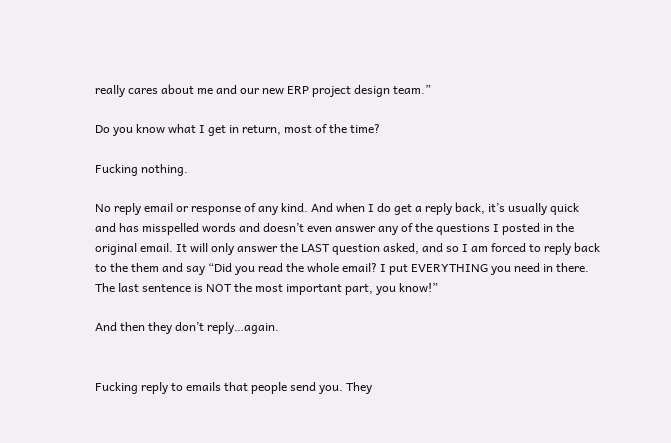really cares about me and our new ERP project design team.”

Do you know what I get in return, most of the time?

Fucking nothing.

No reply email or response of any kind. And when I do get a reply back, it’s usually quick and has misspelled words and doesn’t even answer any of the questions I posted in the original email. It will only answer the LAST question asked, and so I am forced to reply back to the them and say “Did you read the whole email? I put EVERYTHING you need in there. The last sentence is NOT the most important part, you know!”

And then they don’t reply…again.


Fucking reply to emails that people send you. They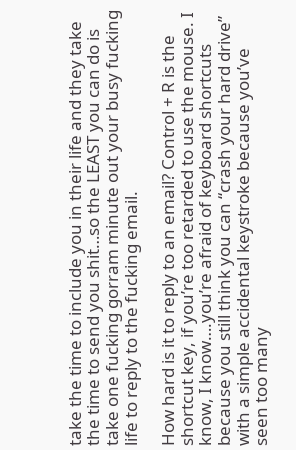take the time to include you in their life and they take the time to send you shit…so the LEAST you can do is take one fucking gorram minute out your busy fucking life to reply to the fucking email.

How hard is it to reply to an email? Control + R is the shortcut key, if you’re too retarded to use the mouse. I know, I know….you’re afraid of keyboard shortcuts because you still think you can “crash your hard drive” with a simple accidental keystroke because you’ve seen too many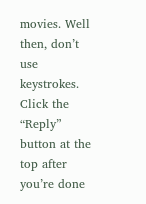movies. Well then, don’t use keystrokes. Click the “Reply” button at the top after you’re done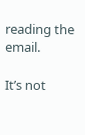reading the email.

It’s not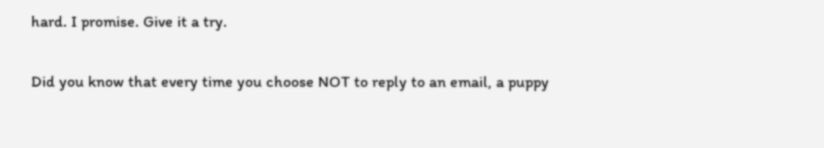hard. I promise. Give it a try.

Did you know that every time you choose NOT to reply to an email, a puppy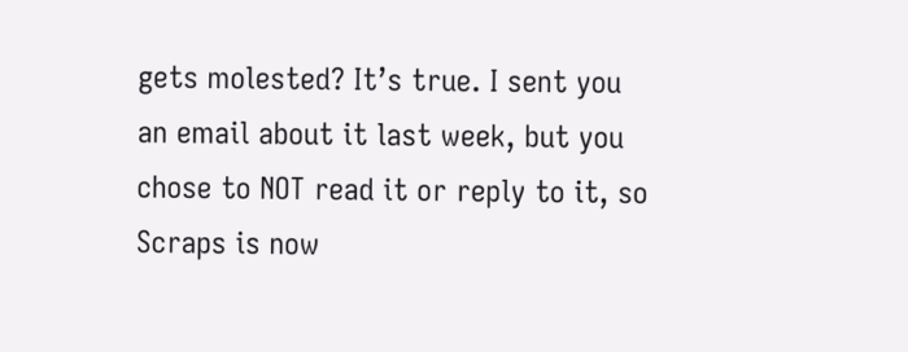gets molested? It’s true. I sent you an email about it last week, but you chose to NOT read it or reply to it, so Scraps is now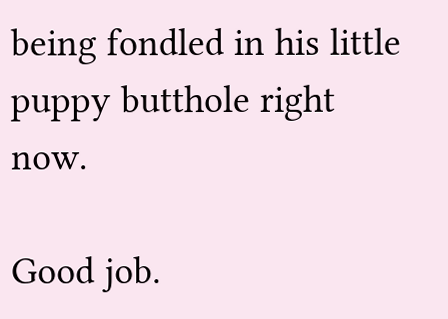being fondled in his little puppy butthole right now.

Good job.